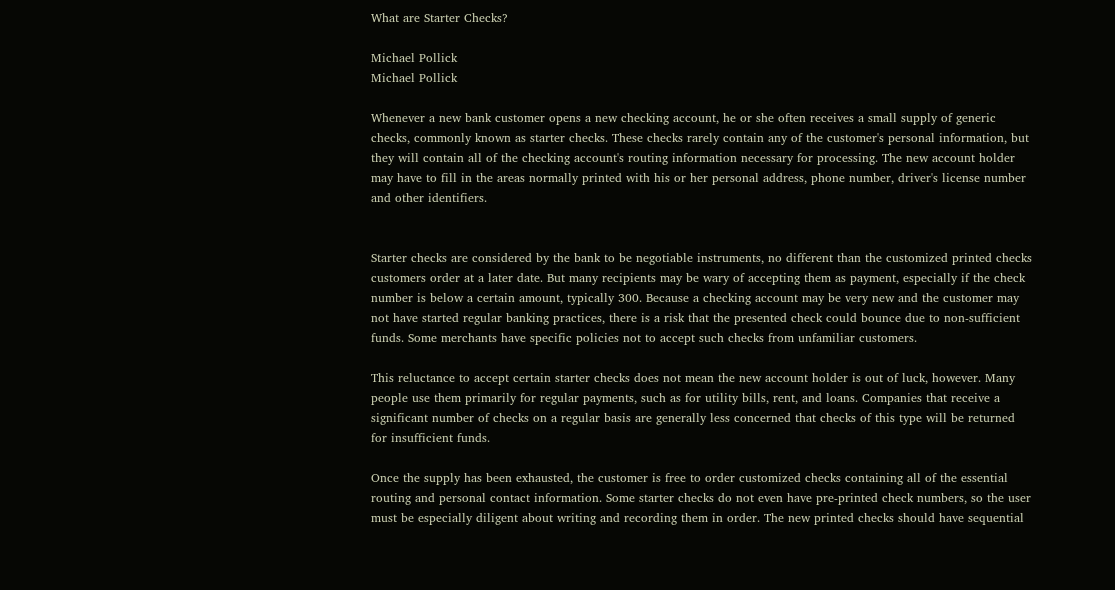What are Starter Checks?

Michael Pollick
Michael Pollick

Whenever a new bank customer opens a new checking account, he or she often receives a small supply of generic checks, commonly known as starter checks. These checks rarely contain any of the customer's personal information, but they will contain all of the checking account's routing information necessary for processing. The new account holder may have to fill in the areas normally printed with his or her personal address, phone number, driver's license number and other identifiers.


Starter checks are considered by the bank to be negotiable instruments, no different than the customized printed checks customers order at a later date. But many recipients may be wary of accepting them as payment, especially if the check number is below a certain amount, typically 300. Because a checking account may be very new and the customer may not have started regular banking practices, there is a risk that the presented check could bounce due to non-sufficient funds. Some merchants have specific policies not to accept such checks from unfamiliar customers.

This reluctance to accept certain starter checks does not mean the new account holder is out of luck, however. Many people use them primarily for regular payments, such as for utility bills, rent, and loans. Companies that receive a significant number of checks on a regular basis are generally less concerned that checks of this type will be returned for insufficient funds.

Once the supply has been exhausted, the customer is free to order customized checks containing all of the essential routing and personal contact information. Some starter checks do not even have pre-printed check numbers, so the user must be especially diligent about writing and recording them in order. The new printed checks should have sequential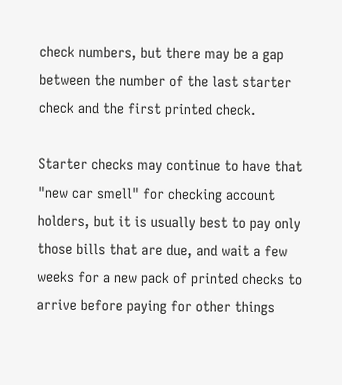check numbers, but there may be a gap between the number of the last starter check and the first printed check.

Starter checks may continue to have that "new car smell" for checking account holders, but it is usually best to pay only those bills that are due, and wait a few weeks for a new pack of printed checks to arrive before paying for other things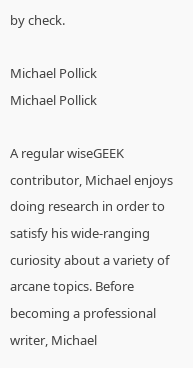by check.

Michael Pollick
Michael Pollick

A regular wiseGEEK contributor, Michael enjoys doing research in order to satisfy his wide-ranging curiosity about a variety of arcane topics. Before becoming a professional writer, Michael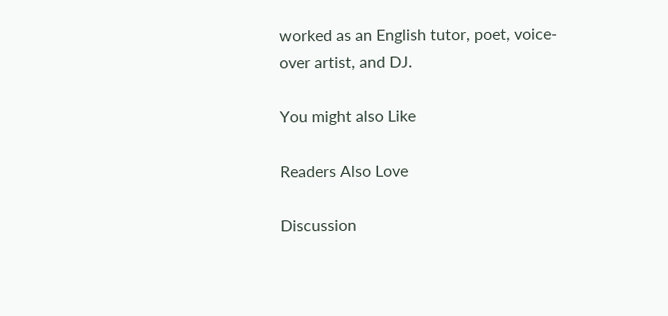worked as an English tutor, poet, voice-over artist, and DJ.

You might also Like

Readers Also Love

Discussion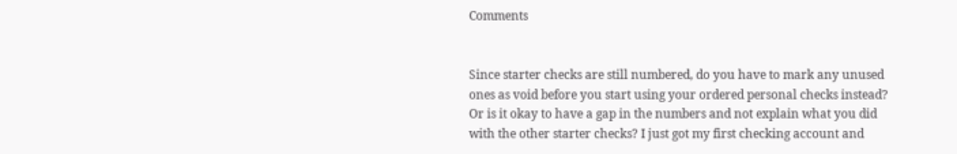Comments


Since starter checks are still numbered, do you have to mark any unused ones as void before you start using your ordered personal checks instead? Or is it okay to have a gap in the numbers and not explain what you did with the other starter checks? I just got my first checking account and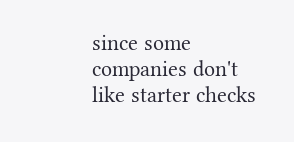since some companies don't like starter checks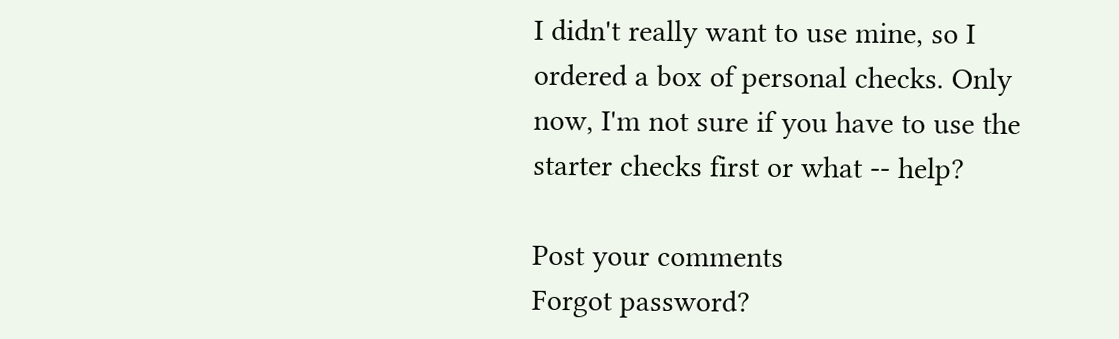I didn't really want to use mine, so I ordered a box of personal checks. Only now, I'm not sure if you have to use the starter checks first or what -- help?

Post your comments
Forgot password?